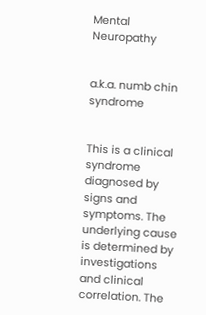Mental Neuropathy


a.k.a. numb chin syndrome


This is a clinical syndrome diagnosed by signs and symptoms. The underlying cause is determined by investigations and clinical correlation. The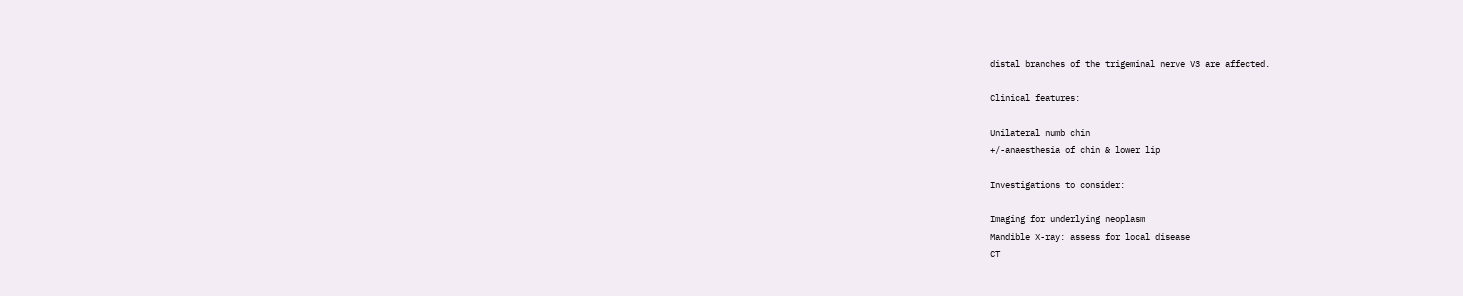distal branches of the trigeminal nerve V3 are affected.

Clinical features:

Unilateral numb chin
+/-anaesthesia of chin & lower lip

Investigations to consider:

Imaging for underlying neoplasm
Mandible X-ray: assess for local disease
CT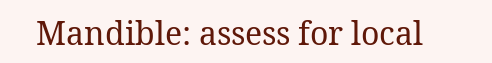Mandible: assess for local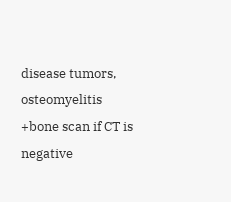disease tumors, osteomyelitis
+bone scan if CT is negative